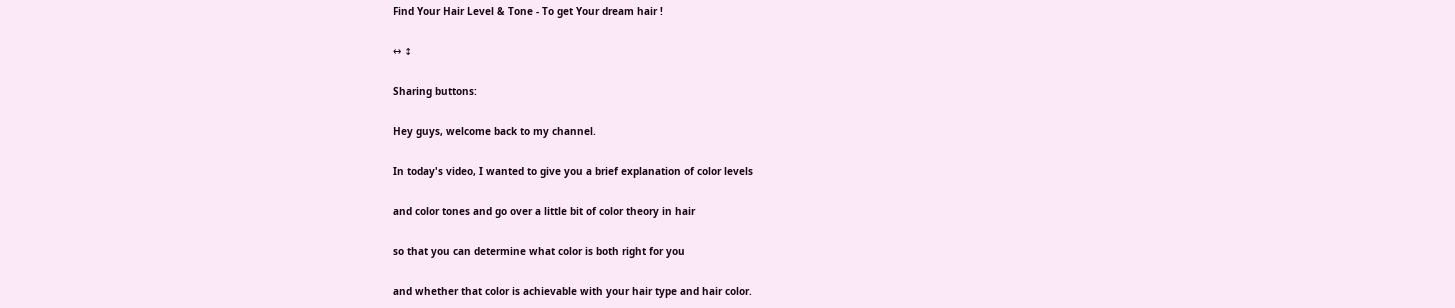Find Your Hair Level & Tone - To get Your dream hair !

↔ ↕

Sharing buttons:

Hey guys, welcome back to my channel.

In today's video, I wanted to give you a brief explanation of color levels

and color tones and go over a little bit of color theory in hair

so that you can determine what color is both right for you

and whether that color is achievable with your hair type and hair color.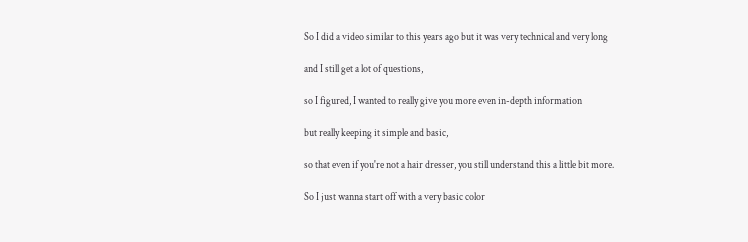So I did a video similar to this years ago but it was very technical and very long

and I still get a lot of questions,

so I figured, I wanted to really give you more even in-depth information

but really keeping it simple and basic,

so that even if you're not a hair dresser, you still understand this a little bit more.

So I just wanna start off with a very basic color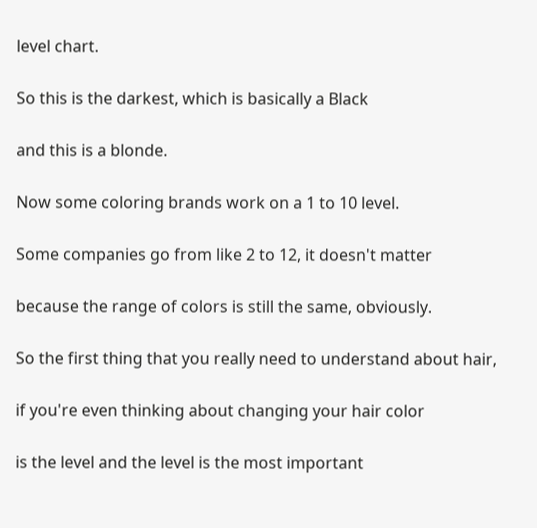level chart.

So this is the darkest, which is basically a Black

and this is a blonde.

Now some coloring brands work on a 1 to 10 level.

Some companies go from like 2 to 12, it doesn't matter

because the range of colors is still the same, obviously.

So the first thing that you really need to understand about hair,

if you're even thinking about changing your hair color

is the level and the level is the most important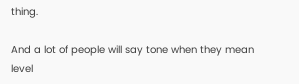thing.

And a lot of people will say tone when they mean level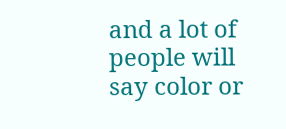and a lot of people will say color or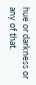hue or darkness or any of that.